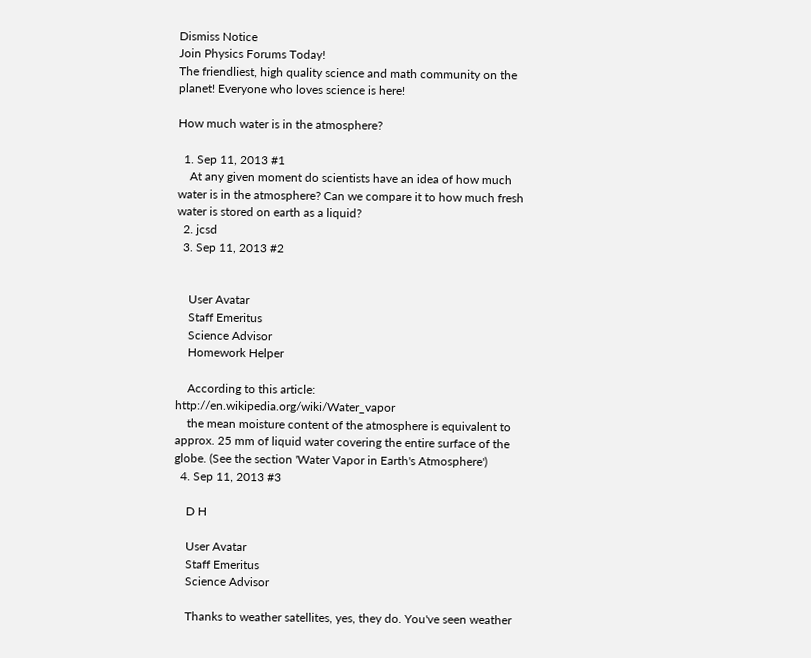Dismiss Notice
Join Physics Forums Today!
The friendliest, high quality science and math community on the planet! Everyone who loves science is here!

How much water is in the atmosphere?

  1. Sep 11, 2013 #1
    At any given moment do scientists have an idea of how much water is in the atmosphere? Can we compare it to how much fresh water is stored on earth as a liquid?
  2. jcsd
  3. Sep 11, 2013 #2


    User Avatar
    Staff Emeritus
    Science Advisor
    Homework Helper

    According to this article: http://en.wikipedia.org/wiki/Water_vapor
    the mean moisture content of the atmosphere is equivalent to approx. 25 mm of liquid water covering the entire surface of the globe. (See the section 'Water Vapor in Earth's Atmosphere')
  4. Sep 11, 2013 #3

    D H

    User Avatar
    Staff Emeritus
    Science Advisor

    Thanks to weather satellites, yes, they do. You've seen weather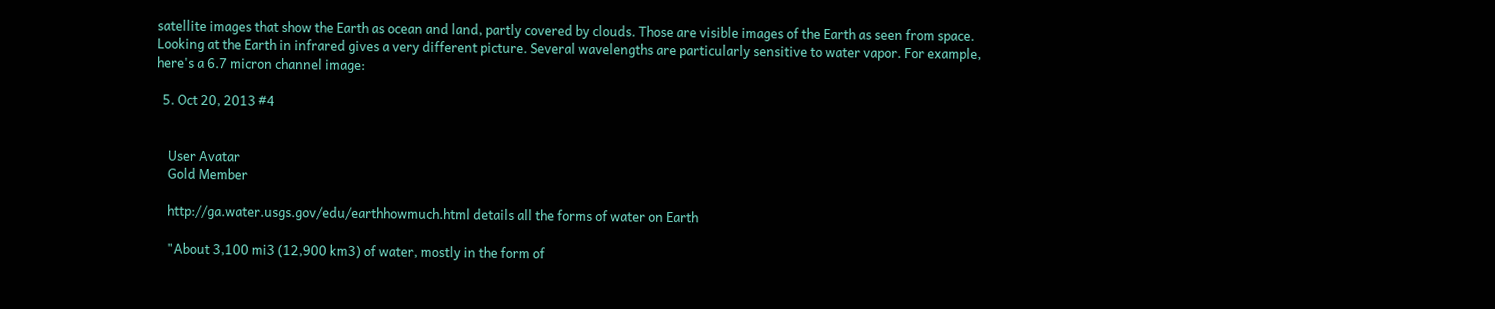satellite images that show the Earth as ocean and land, partly covered by clouds. Those are visible images of the Earth as seen from space. Looking at the Earth in infrared gives a very different picture. Several wavelengths are particularly sensitive to water vapor. For example, here's a 6.7 micron channel image:

  5. Oct 20, 2013 #4


    User Avatar
    Gold Member

    http://ga.water.usgs.gov/edu/earthhowmuch.html details all the forms of water on Earth

    "About 3,100 mi3 (12,900 km3) of water, mostly in the form of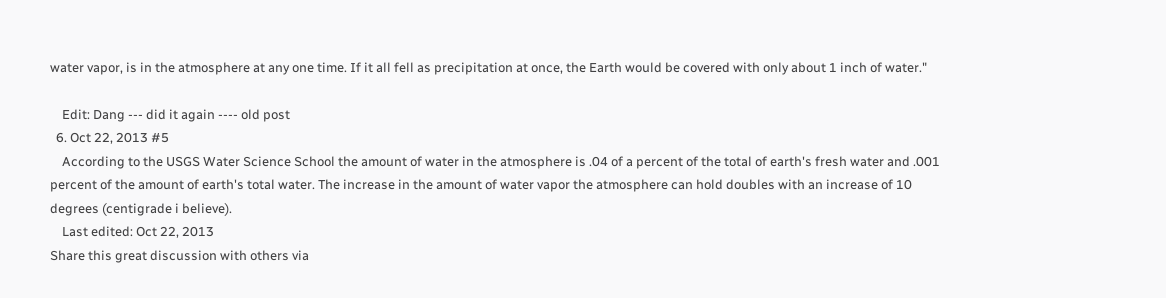water vapor, is in the atmosphere at any one time. If it all fell as precipitation at once, the Earth would be covered with only about 1 inch of water."

    Edit: Dang --- did it again ---- old post
  6. Oct 22, 2013 #5
    According to the USGS Water Science School the amount of water in the atmosphere is .04 of a percent of the total of earth's fresh water and .001 percent of the amount of earth's total water. The increase in the amount of water vapor the atmosphere can hold doubles with an increase of 10 degrees (centigrade i believe).
    Last edited: Oct 22, 2013
Share this great discussion with others via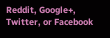Reddit, Google+, Twitter, or Facebook